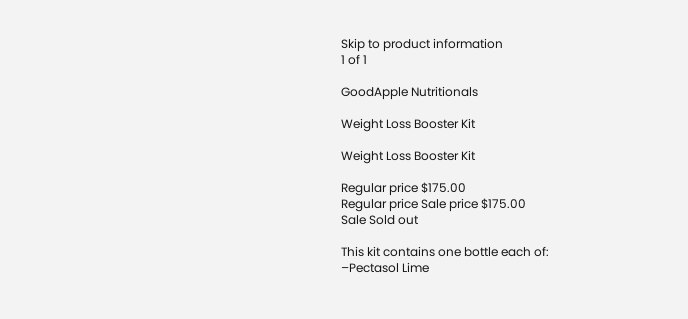Skip to product information
1 of 1

GoodApple Nutritionals

Weight Loss Booster Kit

Weight Loss Booster Kit

Regular price $175.00
Regular price Sale price $175.00
Sale Sold out

This kit contains one bottle each of:
–Pectasol Lime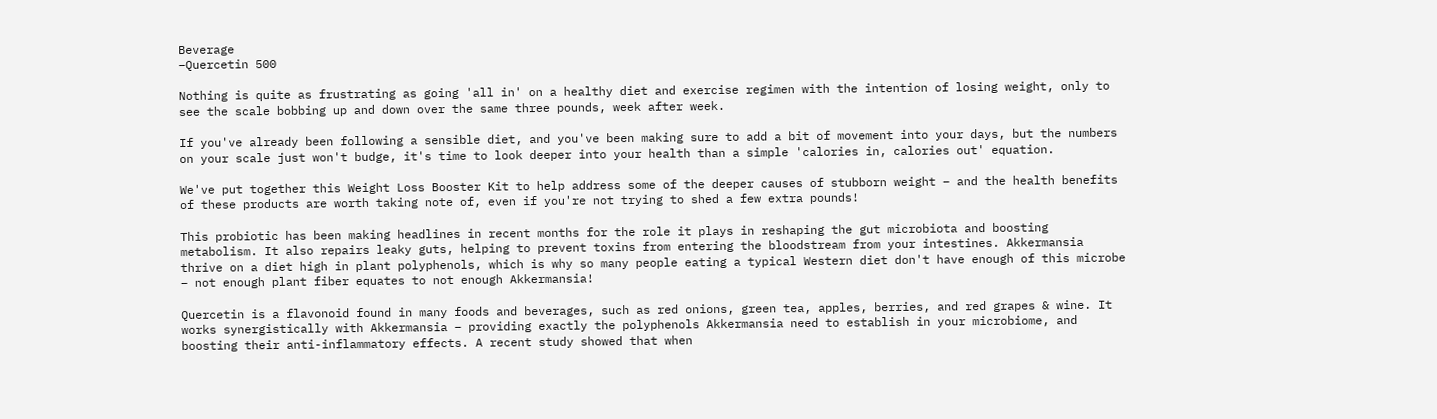Beverage
–Quercetin 500

Nothing is quite as frustrating as going 'all in' on a healthy diet and exercise regimen with the intention of losing weight, only to see the scale bobbing up and down over the same three pounds, week after week.

If you've already been following a sensible diet, and you've been making sure to add a bit of movement into your days, but the numbers on your scale just won't budge, it's time to look deeper into your health than a simple 'calories in, calories out' equation.

We've put together this Weight Loss Booster Kit to help address some of the deeper causes of stubborn weight – and the health benefits of these products are worth taking note of, even if you're not trying to shed a few extra pounds!

This probiotic has been making headlines in recent months for the role it plays in reshaping the gut microbiota and boosting metabolism. It also repairs leaky guts, helping to prevent toxins from entering the bloodstream from your intestines. Akkermansia thrive on a diet high in plant polyphenols, which is why so many people eating a typical Western diet don't have enough of this microbe – not enough plant fiber equates to not enough Akkermansia!

Quercetin is a flavonoid found in many foods and beverages, such as red onions, green tea, apples, berries, and red grapes & wine. It works synergistically with Akkermansia – providing exactly the polyphenols Akkermansia need to establish in your microbiome, and boosting their anti-inflammatory effects. A recent study showed that when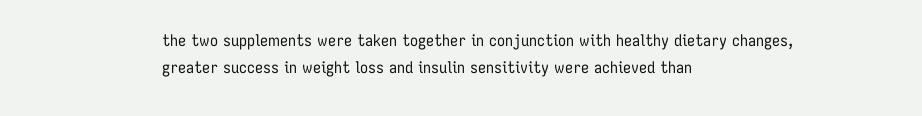the two supplements were taken together in conjunction with healthy dietary changes, greater success in weight loss and insulin sensitivity were achieved than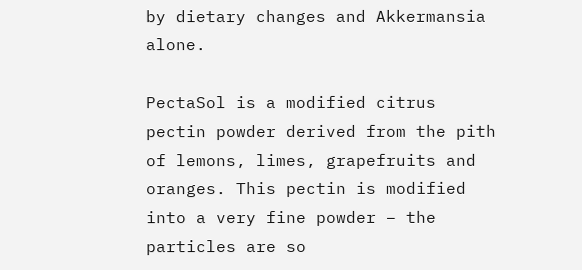by dietary changes and Akkermansia alone.

PectaSol is a modified citrus pectin powder derived from the pith of lemons, limes, grapefruits and oranges. This pectin is modified into a very fine powder – the particles are so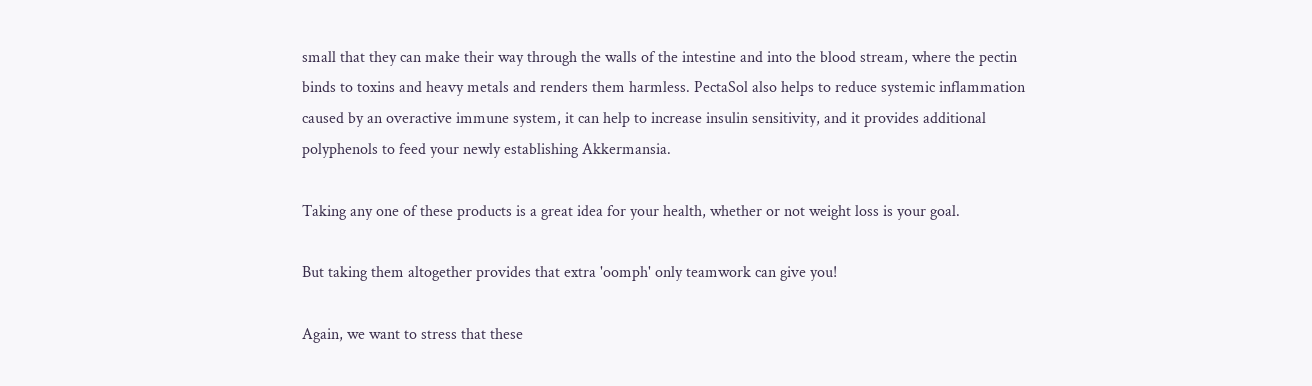small that they can make their way through the walls of the intestine and into the blood stream, where the pectin binds to toxins and heavy metals and renders them harmless. PectaSol also helps to reduce systemic inflammation caused by an overactive immune system, it can help to increase insulin sensitivity, and it provides additional polyphenols to feed your newly establishing Akkermansia.

Taking any one of these products is a great idea for your health, whether or not weight loss is your goal.

But taking them altogether provides that extra 'oomph' only teamwork can give you!

Again, we want to stress that these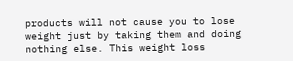products will not cause you to lose weight just by taking them and doing nothing else. This weight loss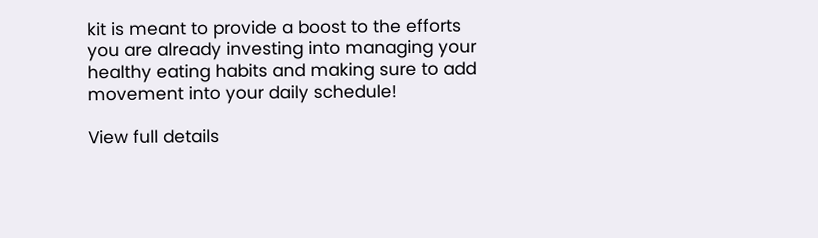kit is meant to provide a boost to the efforts you are already investing into managing your healthy eating habits and making sure to add movement into your daily schedule!

View full details